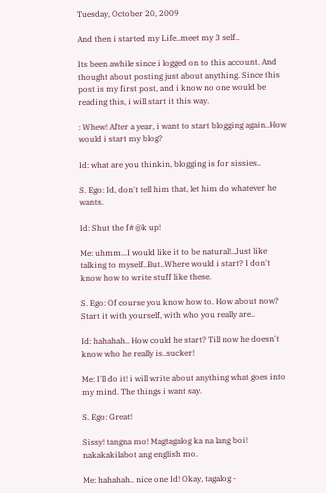Tuesday, October 20, 2009

And then i started my Life..meet my 3 self..

Its been awhile since i logged on to this account. And thought about posting just about anything. Since this post is my first post, and i know no one would be reading this, i will start it this way.

: Whew! After a year, i want to start blogging again..How would i start my blog?

Id: what are you thinkin, blogging is for sissies..

S. Ego: Id, don't tell him that, let him do whatever he wants.

Id: Shut the f#@k up!

Me: uhmm...I would like it to be natural!..Just like talking to myself..But..Where would i start? I don't know how to write stuff like these.

S. Ego: Of course you know how to. How about now? Start it with yourself, with who you really are..

Id: hahahah.. How could he start? Till now he doesn't know who he really is..sucker!

Me: I'll do it! i will write about anything what goes into my mind. The things i want say.

S. Ego: Great!

Sissy! tangna mo! Magtagalog ka na lang boi! nakakakilabot ang english mo.

Me: hahahah.. nice one Id! Okay, tagalog -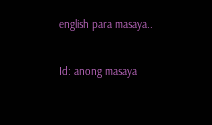english para masaya..

Id: anong masaya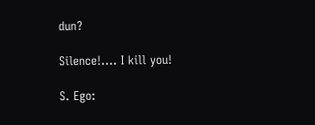dun?

Silence!.... I kill you!

S. Ego: